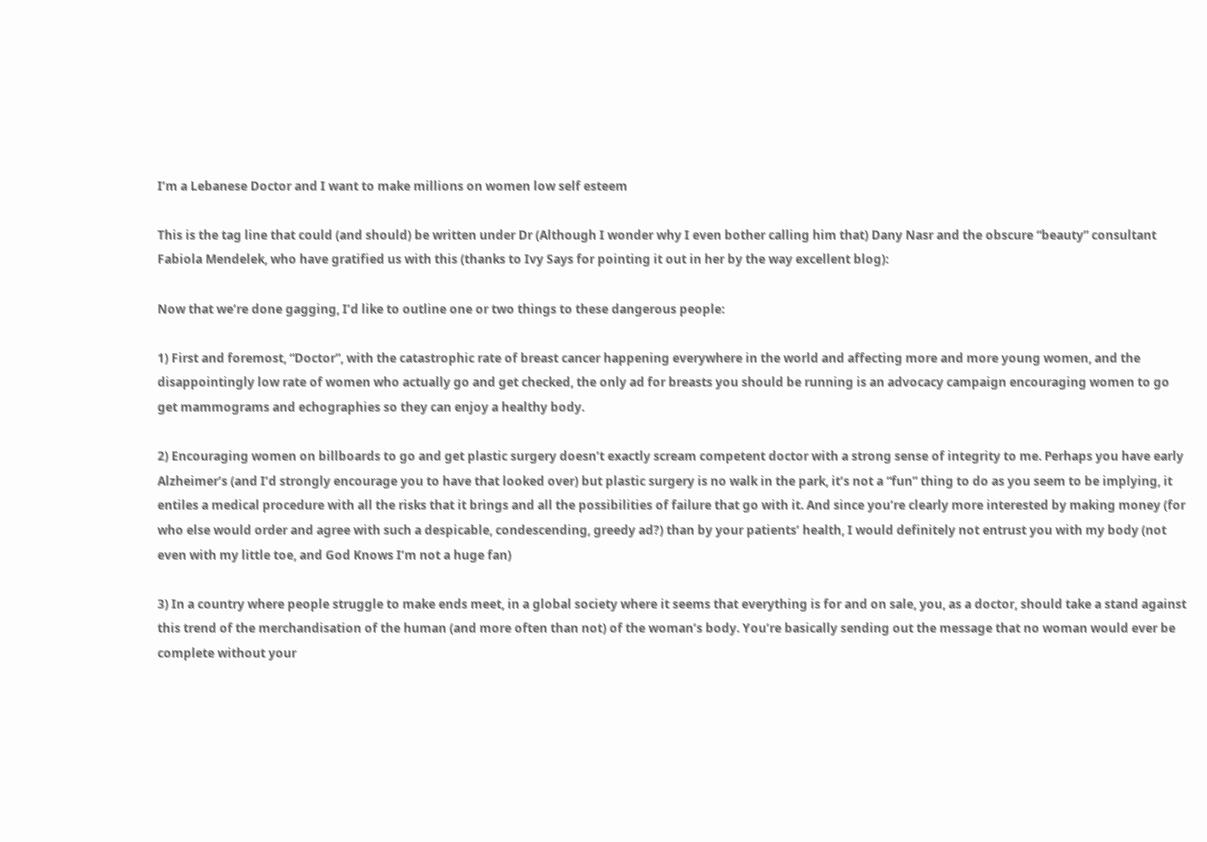I’m a Lebanese Doctor and I want to make millions on women low self esteem

This is the tag line that could (and should) be written under Dr (Although I wonder why I even bother calling him that) Dany Nasr and the obscure “beauty” consultant Fabiola Mendelek, who have gratified us with this (thanks to Ivy Says for pointing it out in her by the way excellent blog):

Now that we’re done gagging, I’d like to outline one or two things to these dangerous people:

1) First and foremost, “Doctor”, with the catastrophic rate of breast cancer happening everywhere in the world and affecting more and more young women, and the disappointingly low rate of women who actually go and get checked, the only ad for breasts you should be running is an advocacy campaign encouraging women to go get mammograms and echographies so they can enjoy a healthy body.

2) Encouraging women on billboards to go and get plastic surgery doesn’t exactly scream competent doctor with a strong sense of integrity to me. Perhaps you have early Alzheimer’s (and I’d strongly encourage you to have that looked over) but plastic surgery is no walk in the park, it’s not a “fun” thing to do as you seem to be implying, it entiles a medical procedure with all the risks that it brings and all the possibilities of failure that go with it. And since you’re clearly more interested by making money (for who else would order and agree with such a despicable, condescending, greedy ad?) than by your patients’ health, I would definitely not entrust you with my body (not even with my little toe, and God Knows I’m not a huge fan)

3) In a country where people struggle to make ends meet, in a global society where it seems that everything is for and on sale, you, as a doctor, should take a stand against this trend of the merchandisation of the human (and more often than not) of the woman’s body. You’re basically sending out the message that no woman would ever be complete without your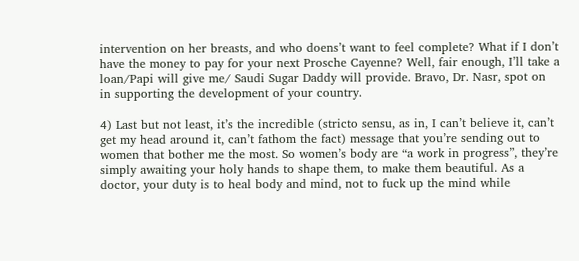intervention on her breasts, and who doens’t want to feel complete? What if I don’t have the money to pay for your next Prosche Cayenne? Well, fair enough, I’ll take a loan/Papi will give me/ Saudi Sugar Daddy will provide. Bravo, Dr. Nasr, spot on in supporting the development of your country.

4) Last but not least, it’s the incredible (stricto sensu, as in, I can’t believe it, can’t get my head around it, can’t fathom the fact) message that you’re sending out to women that bother me the most. So women’s body are “a work in progress”, they’re simply awaiting your holy hands to shape them, to make them beautiful. As a doctor, your duty is to heal body and mind, not to fuck up the mind while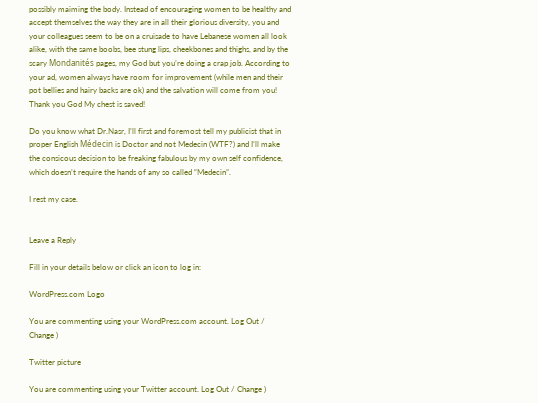possibly maiming the body. Instead of encouraging women to be healthy and accept themselves the way they are in all their glorious diversity, you and your colleagues seem to be on a cruisade to have Lebanese women all look alike, with the same boobs, bee stung lips, cheekbones and thighs, and by the scary Mondanités pages, my God but you’re doing a crap job. According to your ad, women always have room for improvement (while men and their pot bellies and hairy backs are ok) and the salvation will come from you! Thank you God My chest is saved!

Do you know what Dr.Nasr, I’ll first and foremost tell my publicist that in proper English Médecin is Doctor and not Medecin (WTF?) and I’ll make the consicous decision to be freaking fabulous by my own self confidence, which doesn’t require the hands of any so called “Medecin”.

I rest my case.


Leave a Reply

Fill in your details below or click an icon to log in:

WordPress.com Logo

You are commenting using your WordPress.com account. Log Out / Change )

Twitter picture

You are commenting using your Twitter account. Log Out / Change )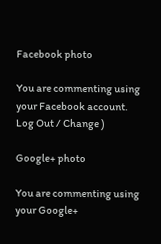Facebook photo

You are commenting using your Facebook account. Log Out / Change )

Google+ photo

You are commenting using your Google+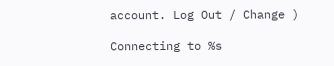account. Log Out / Change )

Connecting to %s